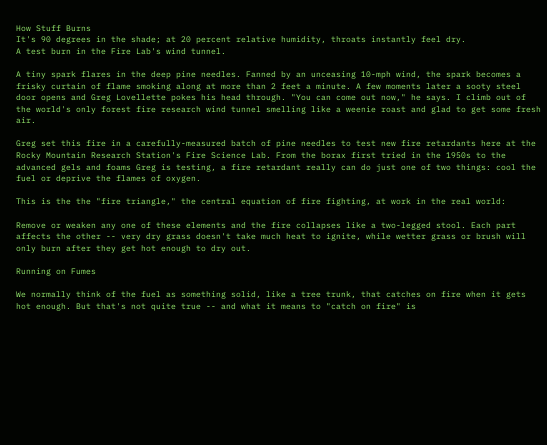How Stuff Burns
It's 90 degrees in the shade; at 20 percent relative humidity, throats instantly feel dry.
A test burn in the Fire Lab's wind tunnel.

A tiny spark flares in the deep pine needles. Fanned by an unceasing 10-mph wind, the spark becomes a frisky curtain of flame smoking along at more than 2 feet a minute. A few moments later a sooty steel door opens and Greg Lovellette pokes his head through. "You can come out now," he says. I climb out of the world's only forest fire research wind tunnel smelling like a weenie roast and glad to get some fresh air.

Greg set this fire in a carefully-measured batch of pine needles to test new fire retardants here at the Rocky Mountain Research Station's Fire Science Lab. From the borax first tried in the 1950s to the advanced gels and foams Greg is testing, a fire retardant really can do just one of two things: cool the fuel or deprive the flames of oxygen.

This is the the "fire triangle," the central equation of fire fighting, at work in the real world:

Remove or weaken any one of these elements and the fire collapses like a two-legged stool. Each part affects the other -- very dry grass doesn't take much heat to ignite, while wetter grass or brush will only burn after they get hot enough to dry out.

Running on Fumes

We normally think of the fuel as something solid, like a tree trunk, that catches on fire when it gets hot enough. But that's not quite true -- and what it means to "catch on fire" is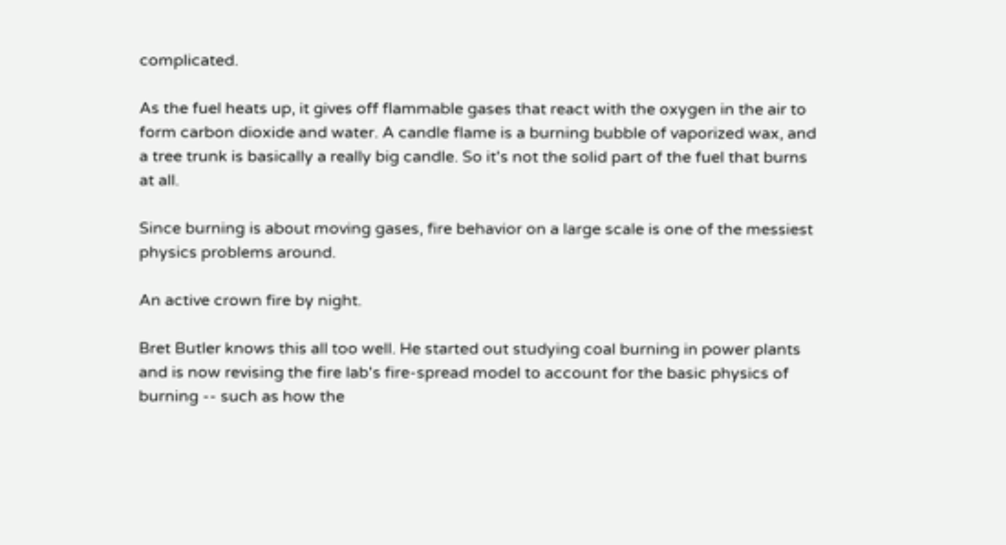complicated.

As the fuel heats up, it gives off flammable gases that react with the oxygen in the air to form carbon dioxide and water. A candle flame is a burning bubble of vaporized wax, and a tree trunk is basically a really big candle. So it's not the solid part of the fuel that burns at all.

Since burning is about moving gases, fire behavior on a large scale is one of the messiest physics problems around.

An active crown fire by night.

Bret Butler knows this all too well. He started out studying coal burning in power plants and is now revising the fire lab's fire-spread model to account for the basic physics of burning -- such as how the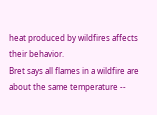heat produced by wildfires affects their behavior.
Bret says all flames in a wildfire are about the same temperature --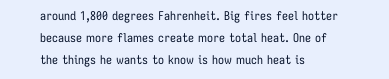around 1,800 degrees Fahrenheit. Big fires feel hotter because more flames create more total heat. One of the things he wants to know is how much heat is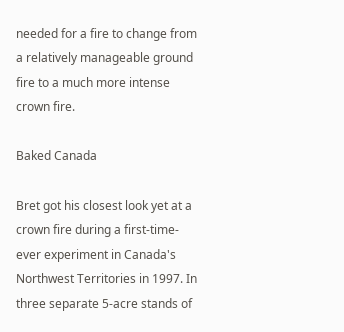needed for a fire to change from a relatively manageable ground fire to a much more intense crown fire.

Baked Canada

Bret got his closest look yet at a crown fire during a first-time-ever experiment in Canada's Northwest Territories in 1997. In three separate 5-acre stands of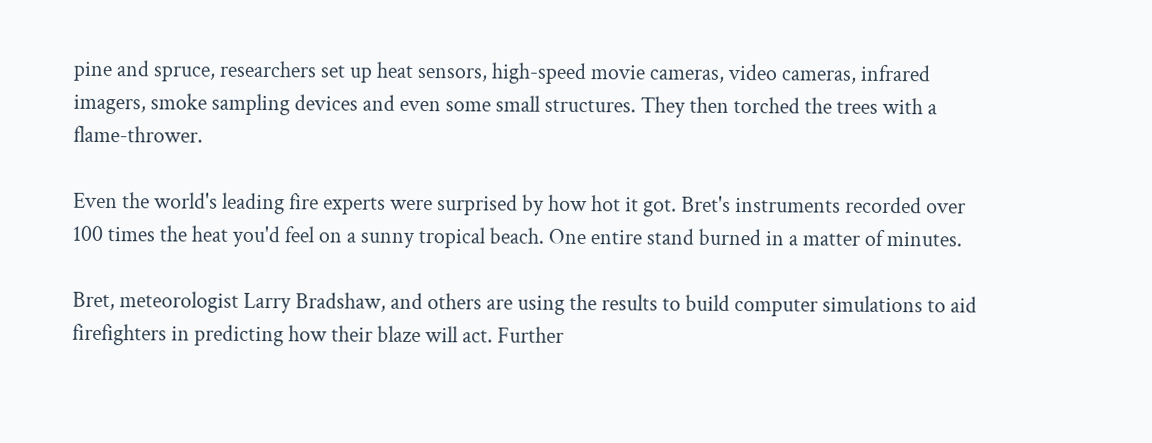pine and spruce, researchers set up heat sensors, high-speed movie cameras, video cameras, infrared imagers, smoke sampling devices and even some small structures. They then torched the trees with a flame-thrower.

Even the world's leading fire experts were surprised by how hot it got. Bret's instruments recorded over 100 times the heat you'd feel on a sunny tropical beach. One entire stand burned in a matter of minutes.

Bret, meteorologist Larry Bradshaw, and others are using the results to build computer simulations to aid firefighters in predicting how their blaze will act. Further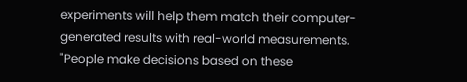experiments will help them match their computer-generated results with real-world measurements. "People make decisions based on these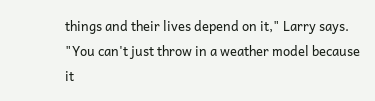things and their lives depend on it," Larry says. "You can't just throw in a weather model because it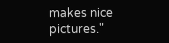makes nice pictures."